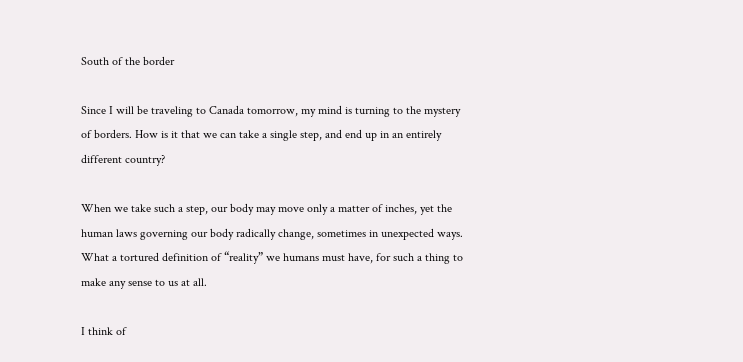South of the border

Since I will be traveling to Canada tomorrow, my mind is turning to the mystery of borders. How is it that we can take a single step, and end up in an entirely different country?

When we take such a step, our body may move only a matter of inches, yet the human laws governing our body radically change, sometimes in unexpected ways. What a tortured definition of “reality” we humans must have, for such a thing to make any sense to us at all.

I think of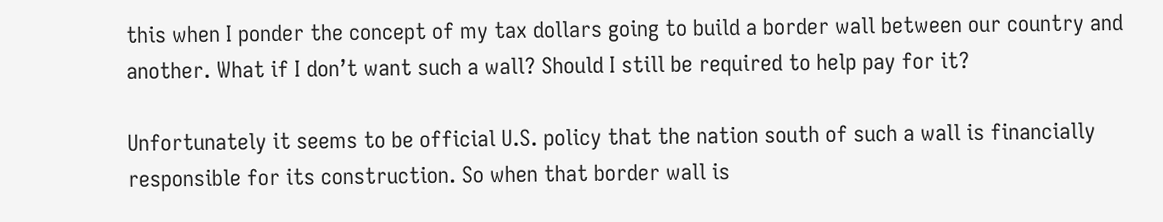this when I ponder the concept of my tax dollars going to build a border wall between our country and another. What if I don’t want such a wall? Should I still be required to help pay for it?

Unfortunately it seems to be official U.S. policy that the nation south of such a wall is financially responsible for its construction. So when that border wall is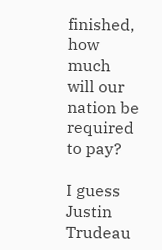finished, how much will our nation be required to pay?

I guess Justin Trudeau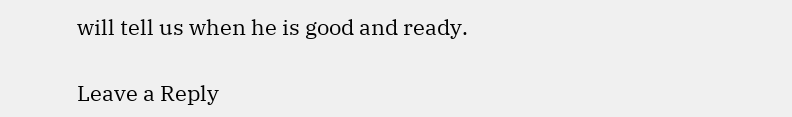will tell us when he is good and ready.

Leave a Reply